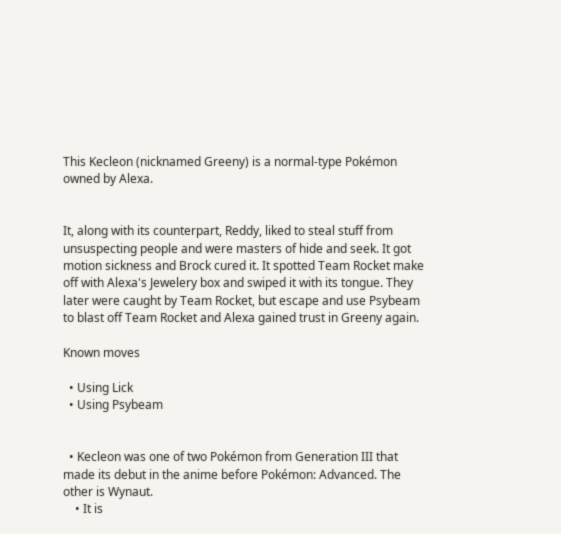This Kecleon (nicknamed Greeny) is a normal-type Pokémon owned by Alexa.


It, along with its counterpart, Reddy, liked to steal stuff from unsuspecting people and were masters of hide and seek. It got motion sickness and Brock cured it. It spotted Team Rocket make off with Alexa's Jewelery box and swiped it with its tongue. They later were caught by Team Rocket, but escape and use Psybeam to blast off Team Rocket and Alexa gained trust in Greeny again.

Known moves

  • Using Lick
  • Using Psybeam


  • Kecleon was one of two Pokémon from Generation III that made its debut in the anime before Pokémon: Advanced. The other is Wynaut.
    • It is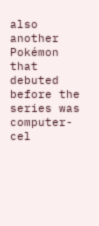also another Pokémon that debuted before the series was computer-cel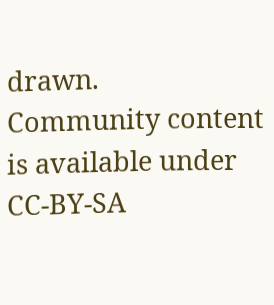drawn.
Community content is available under CC-BY-SA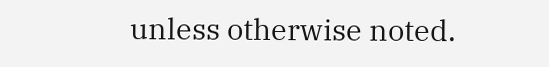unless otherwise noted.